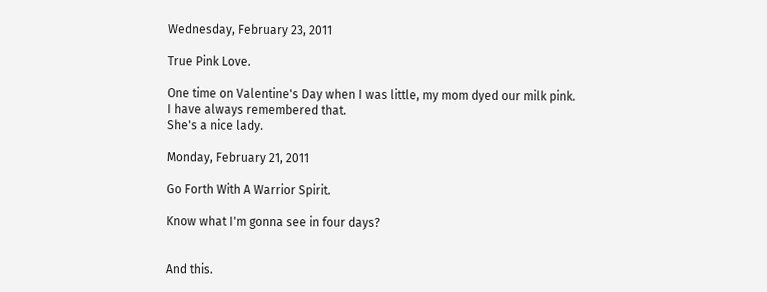Wednesday, February 23, 2011

True Pink Love.

One time on Valentine's Day when I was little, my mom dyed our milk pink.
I have always remembered that.
She's a nice lady.

Monday, February 21, 2011

Go Forth With A Warrior Spirit.

Know what I'm gonna see in four days?


And this.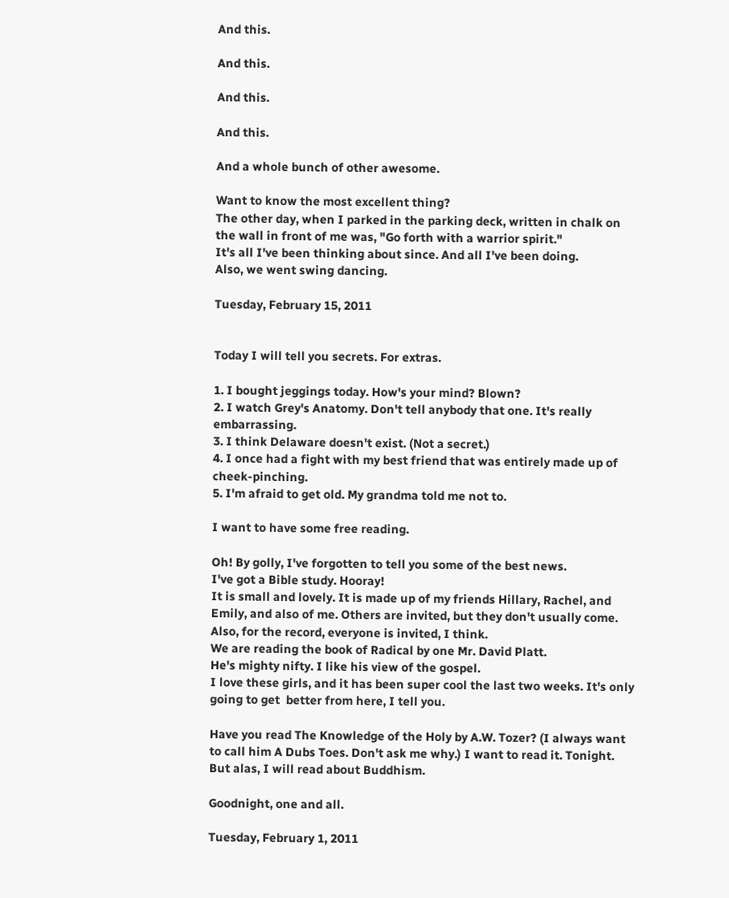And this.

And this.

And this.

And this.

And a whole bunch of other awesome.

Want to know the most excellent thing?
The other day, when I parked in the parking deck, written in chalk on the wall in front of me was, "Go forth with a warrior spirit."
It's all I've been thinking about since. And all I've been doing.
Also, we went swing dancing.

Tuesday, February 15, 2011


Today I will tell you secrets. For extras.

1. I bought jeggings today. How's your mind? Blown?
2. I watch Grey's Anatomy. Don't tell anybody that one. It's really embarrassing.
3. I think Delaware doesn't exist. (Not a secret.)
4. I once had a fight with my best friend that was entirely made up of cheek-pinching.
5. I'm afraid to get old. My grandma told me not to.

I want to have some free reading.

Oh! By golly, I've forgotten to tell you some of the best news.
I've got a Bible study. Hooray!
It is small and lovely. It is made up of my friends Hillary, Rachel, and Emily, and also of me. Others are invited, but they don't usually come. Also, for the record, everyone is invited, I think.
We are reading the book of Radical by one Mr. David Platt.
He's mighty nifty. I like his view of the gospel.
I love these girls, and it has been super cool the last two weeks. It's only going to get  better from here, I tell you.

Have you read The Knowledge of the Holy by A.W. Tozer? (I always want to call him A Dubs Toes. Don't ask me why.) I want to read it. Tonight.
But alas, I will read about Buddhism.

Goodnight, one and all.

Tuesday, February 1, 2011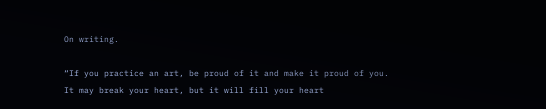On writing.

“If you practice an art, be proud of it and make it proud of you. It may break your heart, but it will fill your heart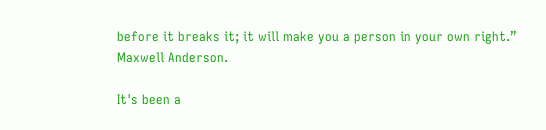before it breaks it; it will make you a person in your own right.”
Maxwell Anderson.

It's been a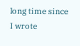long time since I wrote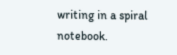writing in a spiral notebook.